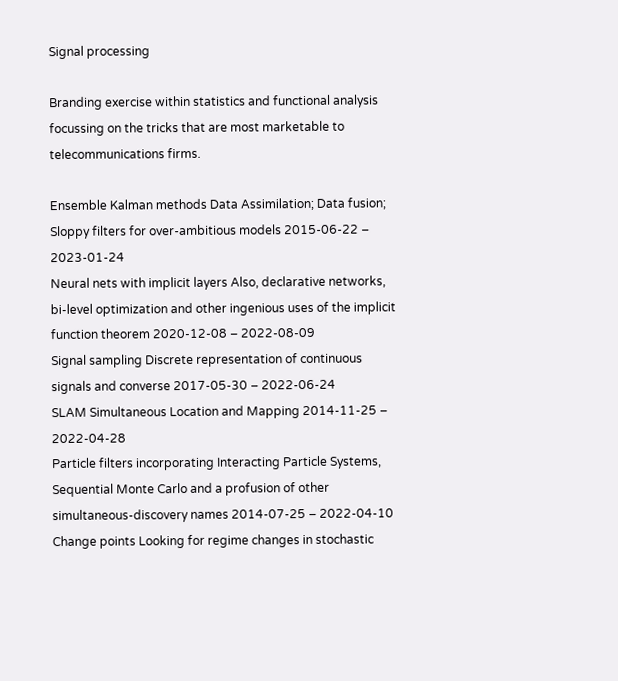Signal processing

Branding exercise within statistics and functional analysis focussing on the tricks that are most marketable to telecommunications firms.

Ensemble Kalman methods Data Assimilation; Data fusion; Sloppy filters for over-ambitious models 2015-06-22 – 2023-01-24
Neural nets with implicit layers Also, declarative networks, bi-level optimization and other ingenious uses of the implicit function theorem 2020-12-08 – 2022-08-09
Signal sampling Discrete representation of continuous signals and converse 2017-05-30 – 2022-06-24
SLAM Simultaneous Location and Mapping 2014-11-25 – 2022-04-28
Particle filters incorporating Interacting Particle Systems, Sequential Monte Carlo and a profusion of other simultaneous-discovery names 2014-07-25 – 2022-04-10
Change points Looking for regime changes in stochastic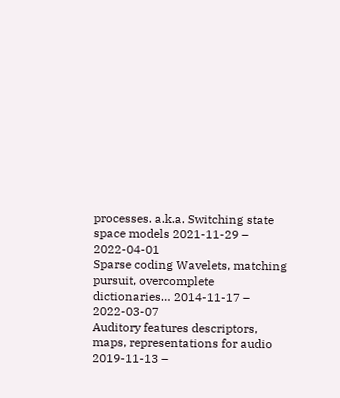processes. a.k.a. Switching state space models 2021-11-29 – 2022-04-01
Sparse coding Wavelets, matching pursuit, overcomplete dictionaries… 2014-11-17 – 2022-03-07
Auditory features descriptors, maps, representations for audio 2019-11-13 –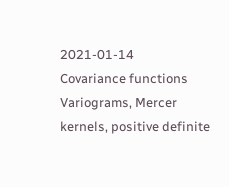2021-01-14
Covariance functions Variograms, Mercer kernels, positive definite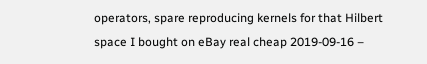operators, spare reproducing kernels for that Hilbert space I bought on eBay real cheap 2019-09-16 –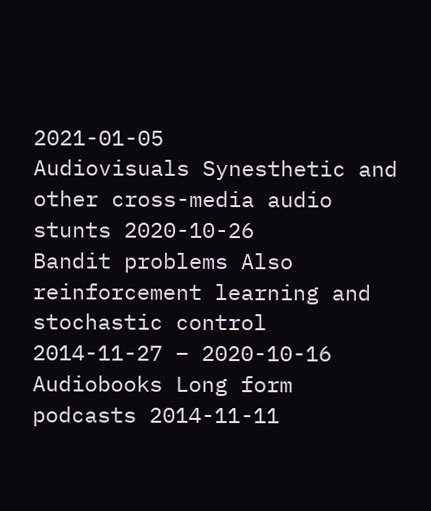2021-01-05
Audiovisuals Synesthetic and other cross-media audio stunts 2020-10-26
Bandit problems Also reinforcement learning and stochastic control 2014-11-27 – 2020-10-16
Audiobooks Long form podcasts 2014-11-11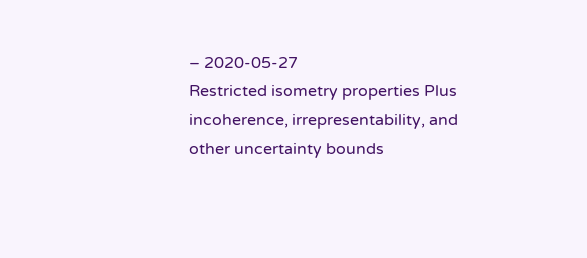– 2020-05-27
Restricted isometry properties Plus incoherence, irrepresentability, and other uncertainty bounds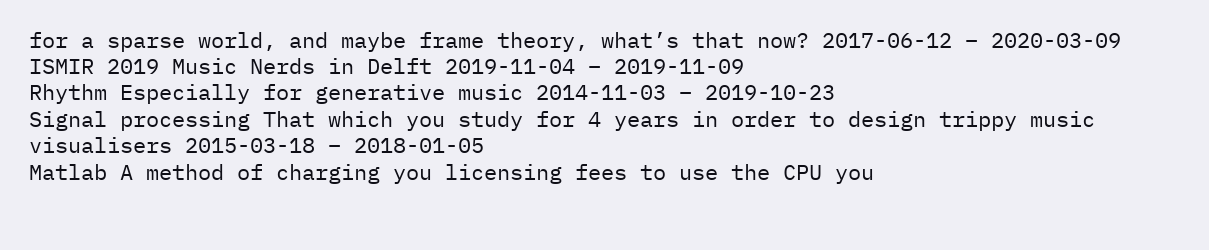for a sparse world, and maybe frame theory, what’s that now? 2017-06-12 – 2020-03-09
ISMIR 2019 Music Nerds in Delft 2019-11-04 – 2019-11-09
Rhythm Especially for generative music 2014-11-03 – 2019-10-23
Signal processing That which you study for 4 years in order to design trippy music visualisers 2015-03-18 – 2018-01-05
Matlab A method of charging you licensing fees to use the CPU you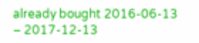already bought 2016-06-13 – 2017-12-13